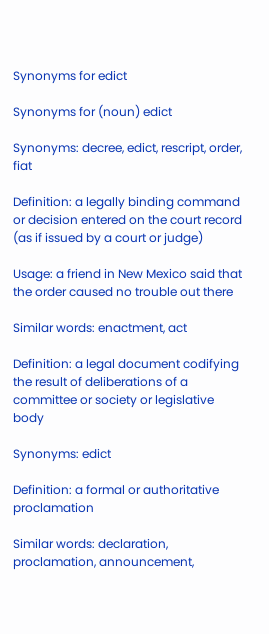Synonyms for edict

Synonyms for (noun) edict

Synonyms: decree, edict, rescript, order, fiat

Definition: a legally binding command or decision entered on the court record (as if issued by a court or judge)

Usage: a friend in New Mexico said that the order caused no trouble out there

Similar words: enactment, act

Definition: a legal document codifying the result of deliberations of a committee or society or legislative body

Synonyms: edict

Definition: a formal or authoritative proclamation

Similar words: declaration, proclamation, announcement,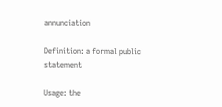annunciation

Definition: a formal public statement

Usage: the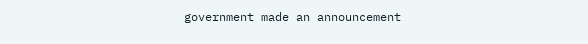government made an announcement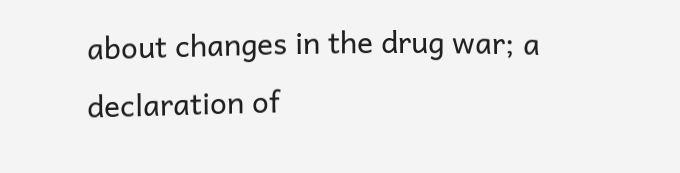about changes in the drug war; a declaration of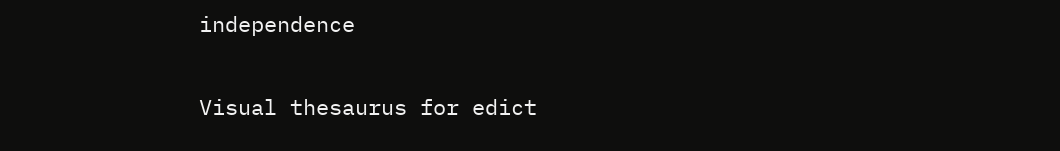independence

Visual thesaurus for edict